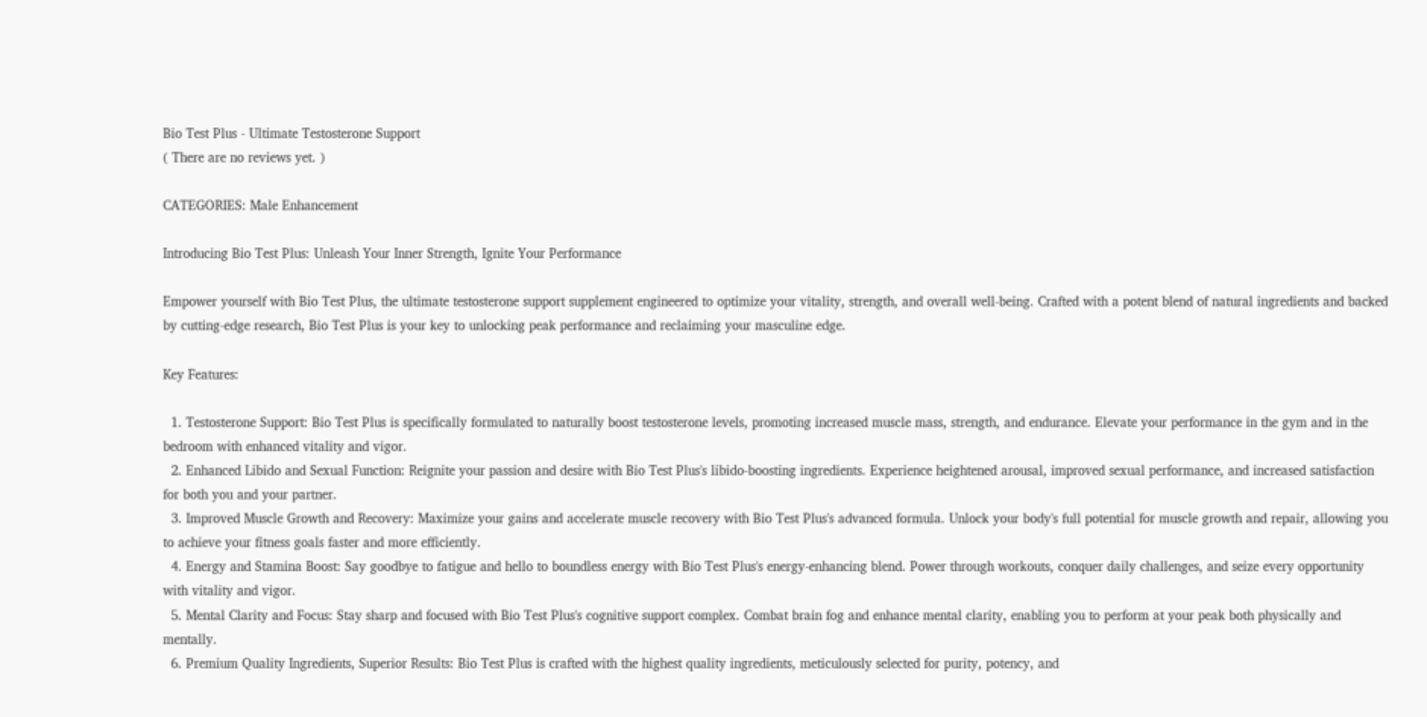Bio Test Plus - Ultimate Testosterone Support
( There are no reviews yet. )

CATEGORIES: Male Enhancement

Introducing Bio Test Plus: Unleash Your Inner Strength, Ignite Your Performance

Empower yourself with Bio Test Plus, the ultimate testosterone support supplement engineered to optimize your vitality, strength, and overall well-being. Crafted with a potent blend of natural ingredients and backed by cutting-edge research, Bio Test Plus is your key to unlocking peak performance and reclaiming your masculine edge.

Key Features:

  1. Testosterone Support: Bio Test Plus is specifically formulated to naturally boost testosterone levels, promoting increased muscle mass, strength, and endurance. Elevate your performance in the gym and in the bedroom with enhanced vitality and vigor.
  2. Enhanced Libido and Sexual Function: Reignite your passion and desire with Bio Test Plus's libido-boosting ingredients. Experience heightened arousal, improved sexual performance, and increased satisfaction for both you and your partner.
  3. Improved Muscle Growth and Recovery: Maximize your gains and accelerate muscle recovery with Bio Test Plus's advanced formula. Unlock your body's full potential for muscle growth and repair, allowing you to achieve your fitness goals faster and more efficiently.
  4. Energy and Stamina Boost: Say goodbye to fatigue and hello to boundless energy with Bio Test Plus's energy-enhancing blend. Power through workouts, conquer daily challenges, and seize every opportunity with vitality and vigor.
  5. Mental Clarity and Focus: Stay sharp and focused with Bio Test Plus's cognitive support complex. Combat brain fog and enhance mental clarity, enabling you to perform at your peak both physically and mentally.
  6. Premium Quality Ingredients, Superior Results: Bio Test Plus is crafted with the highest quality ingredients, meticulously selected for purity, potency, and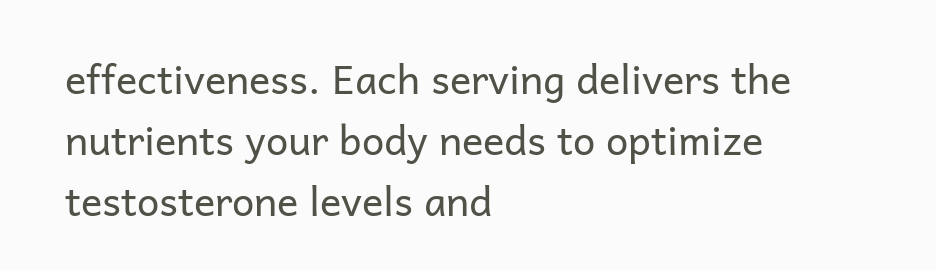effectiveness. Each serving delivers the nutrients your body needs to optimize testosterone levels and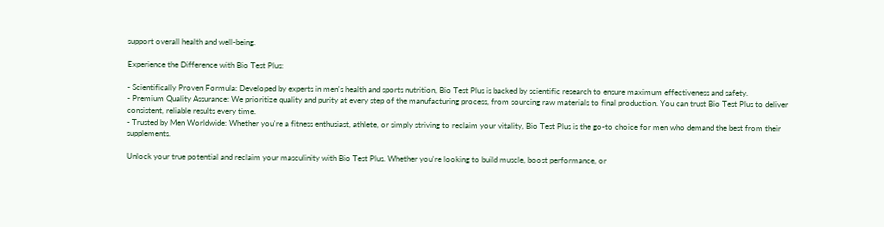support overall health and well-being.

Experience the Difference with Bio Test Plus:

- Scientifically Proven Formula: Developed by experts in men's health and sports nutrition, Bio Test Plus is backed by scientific research to ensure maximum effectiveness and safety.
- Premium Quality Assurance: We prioritize quality and purity at every step of the manufacturing process, from sourcing raw materials to final production. You can trust Bio Test Plus to deliver consistent, reliable results every time.
- Trusted by Men Worldwide: Whether you're a fitness enthusiast, athlete, or simply striving to reclaim your vitality, Bio Test Plus is the go-to choice for men who demand the best from their supplements.

Unlock your true potential and reclaim your masculinity with Bio Test Plus. Whether you're looking to build muscle, boost performance, or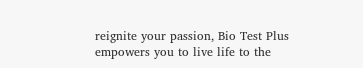reignite your passion, Bio Test Plus empowers you to live life to the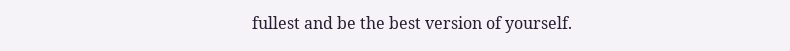fullest and be the best version of yourself.